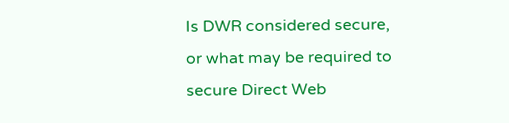Is DWR considered secure, or what may be required to secure Direct Web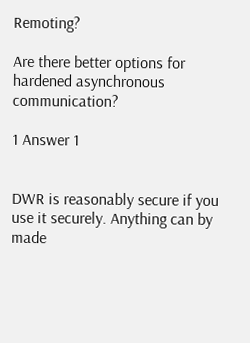Remoting?

Are there better options for hardened asynchronous communication?

1 Answer 1


DWR is reasonably secure if you use it securely. Anything can by made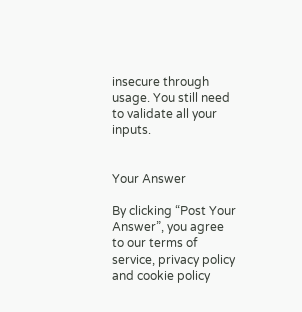insecure through usage. You still need to validate all your inputs.


Your Answer

By clicking “Post Your Answer”, you agree to our terms of service, privacy policy and cookie policy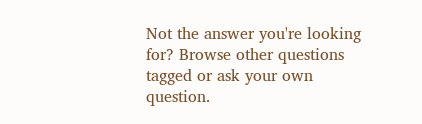Not the answer you're looking for? Browse other questions tagged or ask your own question.